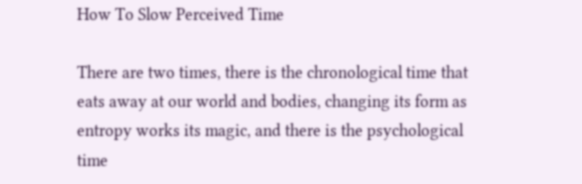How To Slow Perceived Time

There are two times, there is the chronological time that eats away at our world and bodies, changing its form as entropy works its magic, and there is the psychological time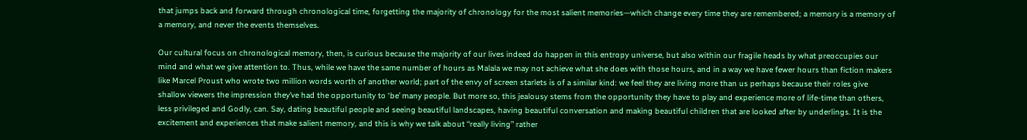that jumps back and forward through chronological time, forgetting the majority of chronology for the most salient memories—which change every time they are remembered; a memory is a memory of a memory, and never the events themselves.

Our cultural focus on chronological memory, then, is curious because the majority of our lives indeed do happen in this entropy universe, but also within our fragile heads by what preoccupies our mind and what we give attention to. Thus, while we have the same number of hours as Malala we may not achieve what she does with those hours, and in a way we have fewer hours than fiction makers like Marcel Proust who wrote two million words worth of another world; part of the envy of screen starlets is of a similar kind: we feel they are living more than us perhaps because their roles give shallow viewers the impression they’ve had the opportunity to ‘be’ many people. But more so, this jealousy stems from the opportunity they have to play and experience more of life-time than others, less privileged and Godly, can. Say, dating beautiful people and seeing beautiful landscapes, having beautiful conversation and making beautiful children that are looked after by underlings. It is the excitement and experiences that make salient memory, and this is why we talk about “really living” rather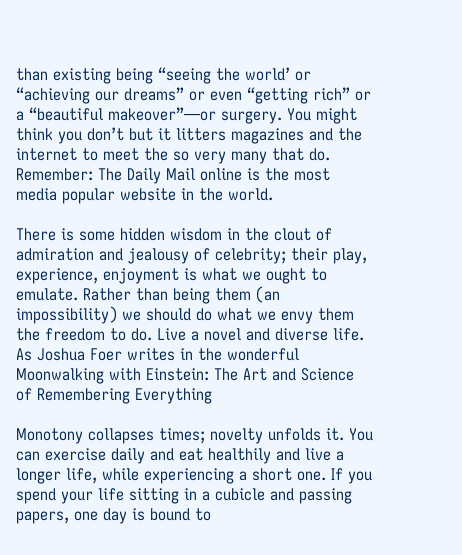than existing being “seeing the world’ or “achieving our dreams” or even “getting rich” or a “beautiful makeover”—or surgery. You might think you don’t but it litters magazines and the internet to meet the so very many that do. Remember: The Daily Mail online is the most media popular website in the world.

There is some hidden wisdom in the clout of admiration and jealousy of celebrity; their play, experience, enjoyment is what we ought to emulate. Rather than being them (an impossibility) we should do what we envy them the freedom to do. Live a novel and diverse life. As Joshua Foer writes in the wonderful Moonwalking with Einstein: The Art and Science of Remembering Everything

Monotony collapses times; novelty unfolds it. You can exercise daily and eat healthily and live a longer life, while experiencing a short one. If you spend your life sitting in a cubicle and passing papers, one day is bound to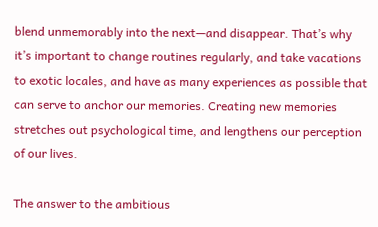blend unmemorably into the next—and disappear. That’s why it’s important to change routines regularly, and take vacations to exotic locales, and have as many experiences as possible that can serve to anchor our memories. Creating new memories stretches out psychological time, and lengthens our perception of our lives.

The answer to the ambitious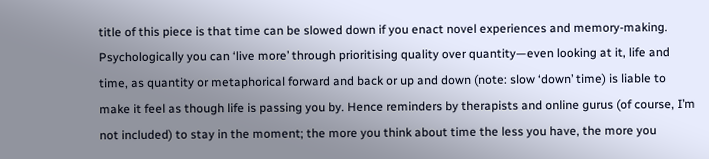title of this piece is that time can be slowed down if you enact novel experiences and memory-making. Psychologically you can ‘live more’ through prioritising quality over quantity—even looking at it, life and time, as quantity or metaphorical forward and back or up and down (note: slow ‘down’ time) is liable to make it feel as though life is passing you by. Hence reminders by therapists and online gurus (of course, I’m not included) to stay in the moment; the more you think about time the less you have, the more you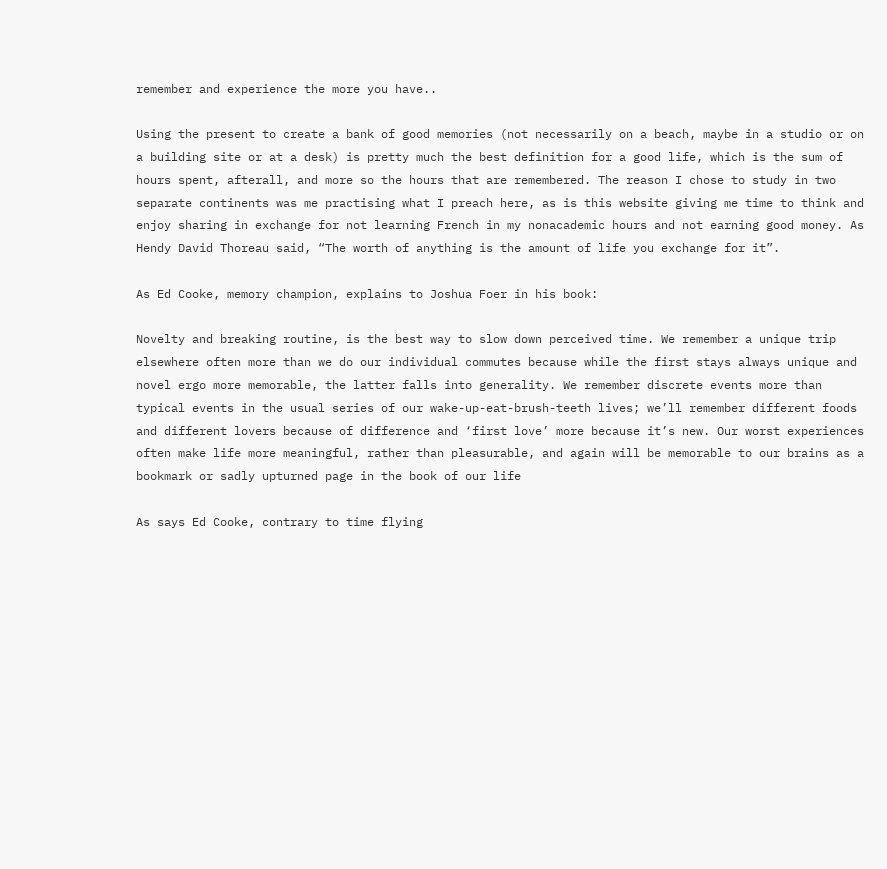remember and experience the more you have..

Using the present to create a bank of good memories (not necessarily on a beach, maybe in a studio or on a building site or at a desk) is pretty much the best definition for a good life, which is the sum of hours spent, afterall, and more so the hours that are remembered. The reason I chose to study in two separate continents was me practising what I preach here, as is this website giving me time to think and enjoy sharing in exchange for not learning French in my nonacademic hours and not earning good money. As Hendy David Thoreau said, “The worth of anything is the amount of life you exchange for it”.

As Ed Cooke, memory champion, explains to Joshua Foer in his book:

Novelty and breaking routine, is the best way to slow down perceived time. We remember a unique trip elsewhere often more than we do our individual commutes because while the first stays always unique and novel ergo more memorable, the latter falls into generality. We remember discrete events more than typical events in the usual series of our wake-up-eat-brush-teeth lives; we’ll remember different foods and different lovers because of difference and ‘first love’ more because it’s new. Our worst experiences often make life more meaningful, rather than pleasurable, and again will be memorable to our brains as a bookmark or sadly upturned page in the book of our life

As says Ed Cooke, contrary to time flying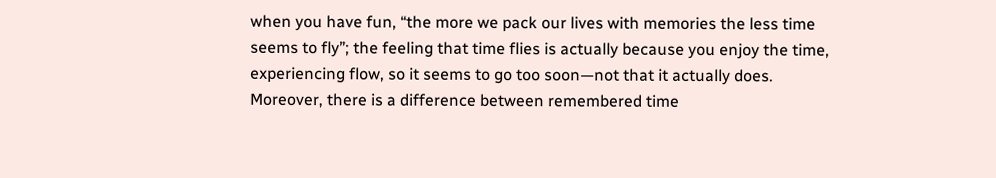when you have fun, “the more we pack our lives with memories the less time seems to fly”; the feeling that time flies is actually because you enjoy the time, experiencing flow, so it seems to go too soon—not that it actually does. Moreover, there is a difference between remembered time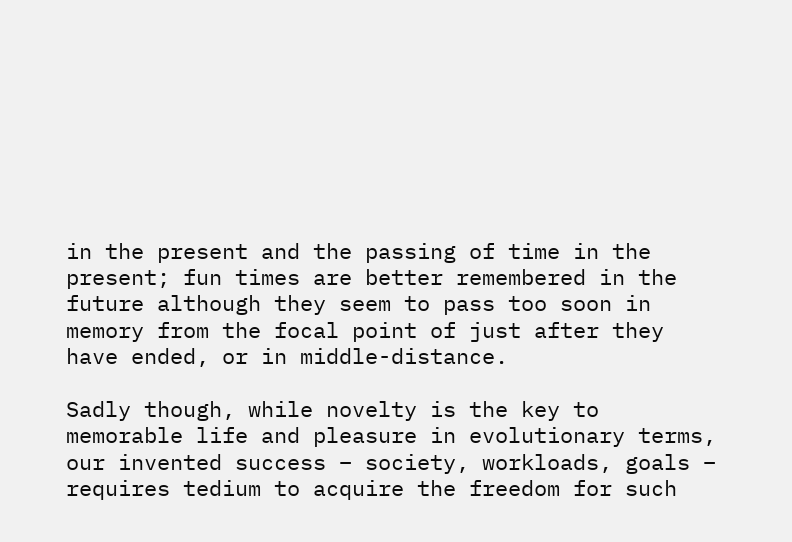in the present and the passing of time in the present; fun times are better remembered in the future although they seem to pass too soon in memory from the focal point of just after they have ended, or in middle-distance.

Sadly though, while novelty is the key to memorable life and pleasure in evolutionary terms, our invented success – society, workloads, goals – requires tedium to acquire the freedom for such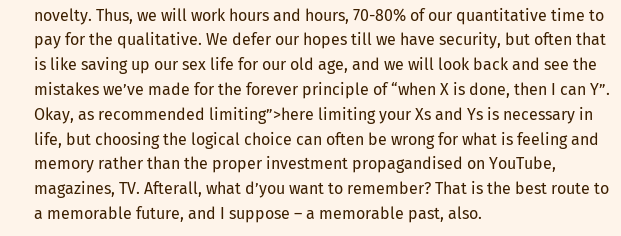novelty. Thus, we will work hours and hours, 70-80% of our quantitative time to pay for the qualitative. We defer our hopes till we have security, but often that is like saving up our sex life for our old age, and we will look back and see the mistakes we’ve made for the forever principle of “when X is done, then I can Y”. Okay, as recommended limiting”>here limiting your Xs and Ys is necessary in life, but choosing the logical choice can often be wrong for what is feeling and memory rather than the proper investment propagandised on YouTube, magazines, TV. Afterall, what d’you want to remember? That is the best route to a memorable future, and I suppose – a memorable past, also.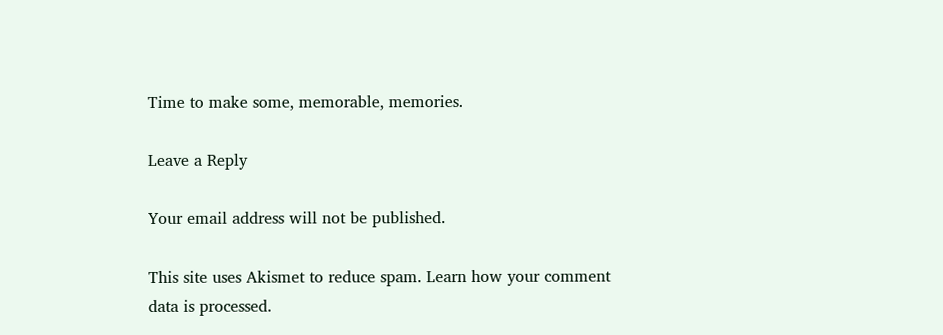Time to make some, memorable, memories.

Leave a Reply

Your email address will not be published.

This site uses Akismet to reduce spam. Learn how your comment data is processed.